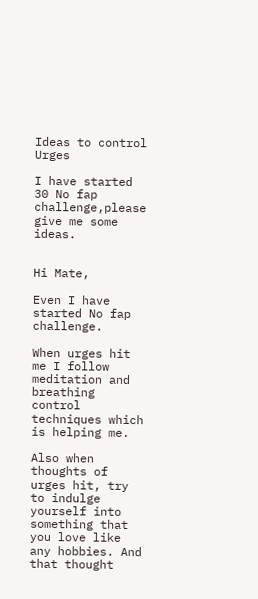Ideas to control Urges

I have started 30 No fap challenge,please give me some ideas.


Hi Mate,

Even I have started No fap challenge.

When urges hit me I follow meditation and breathing control techniques which is helping me.

Also when thoughts of urges hit, try to indulge yourself into something that you love like any hobbies. And that thought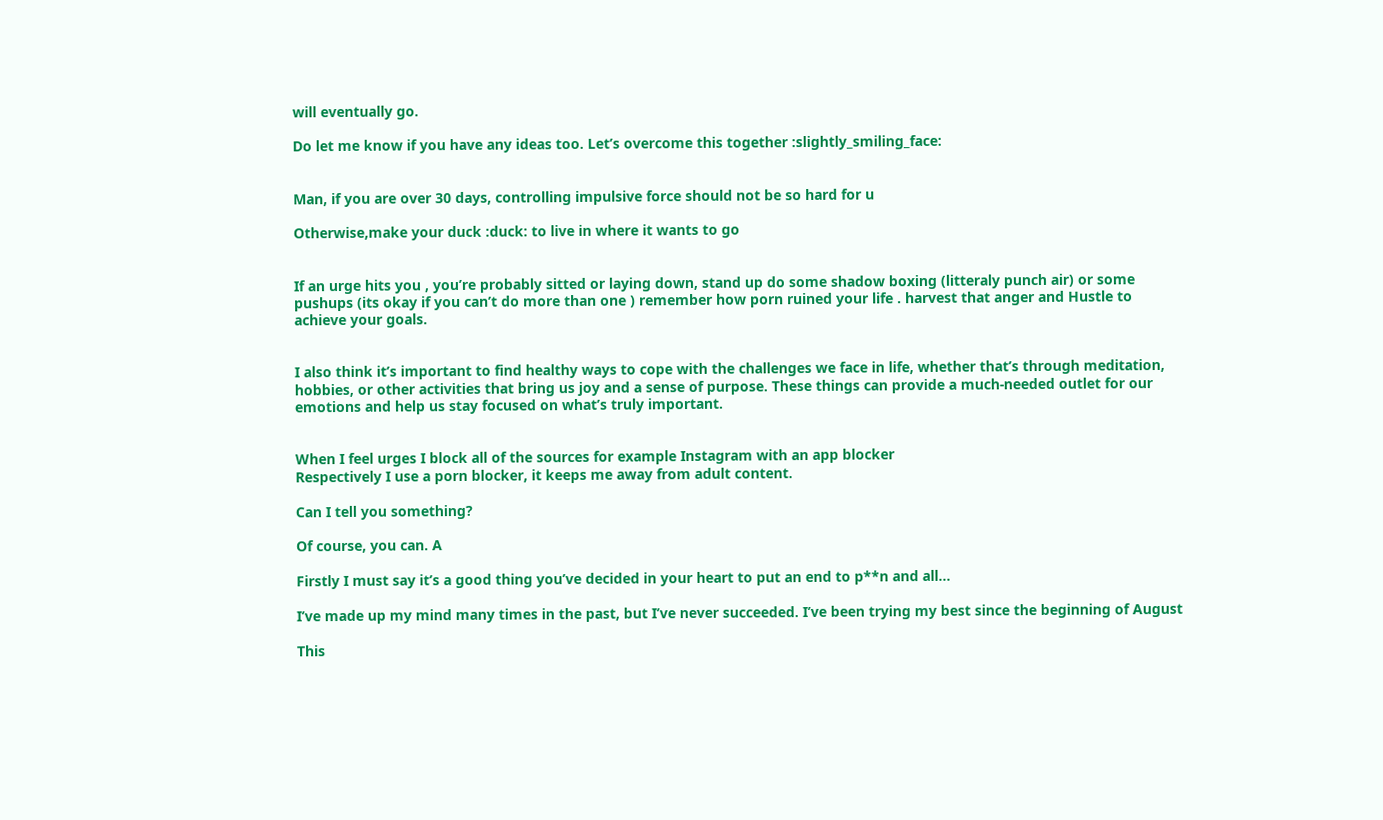will eventually go.

Do let me know if you have any ideas too. Let’s overcome this together :slightly_smiling_face:


Man, if you are over 30 days, controlling impulsive force should not be so hard for u

Otherwise,make your duck :duck: to live in where it wants to go


If an urge hits you , you’re probably sitted or laying down, stand up do some shadow boxing (litteraly punch air) or some pushups (its okay if you can’t do more than one ) remember how porn ruined your life . harvest that anger and Hustle to achieve your goals.


I also think it’s important to find healthy ways to cope with the challenges we face in life, whether that’s through meditation, hobbies, or other activities that bring us joy and a sense of purpose. These things can provide a much-needed outlet for our emotions and help us stay focused on what’s truly important.


When I feel urges I block all of the sources for example Instagram with an app blocker
Respectively I use a porn blocker, it keeps me away from adult content.

Can I tell you something?

Of course, you can. A

Firstly I must say it’s a good thing you’ve decided in your heart to put an end to p**n and all…

I’ve made up my mind many times in the past, but I’ve never succeeded. I’ve been trying my best since the beginning of August

This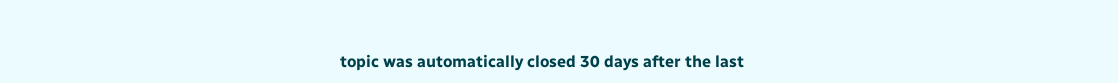topic was automatically closed 30 days after the last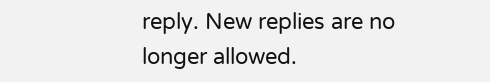reply. New replies are no longer allowed.